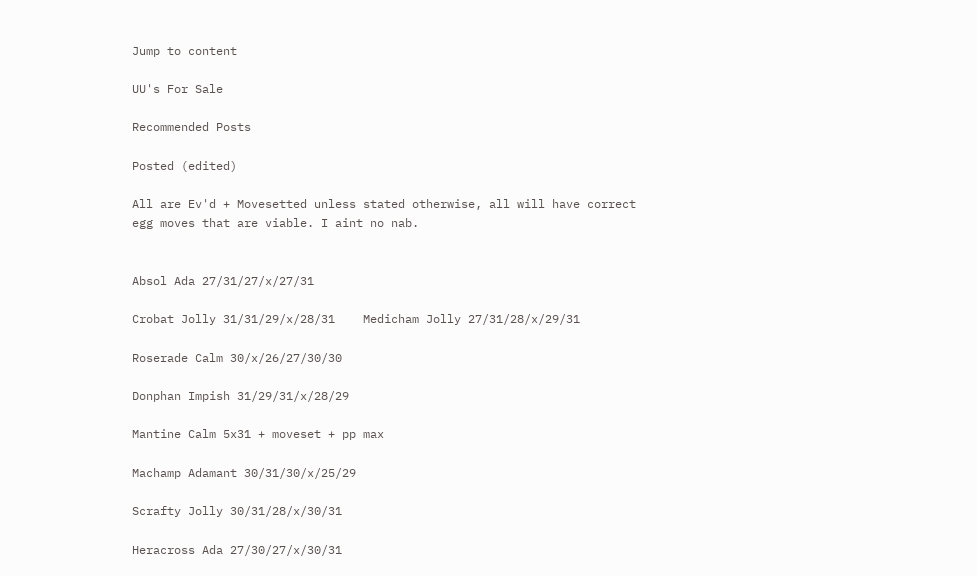Jump to content

UU's For Sale

Recommended Posts

Posted (edited)

All are Ev'd + Movesetted unless stated otherwise, all will have correct egg moves that are viable. I aint no nab.


Absol Ada 27/31/27/x/27/31

Crobat Jolly 31/31/29/x/28/31    Medicham Jolly 27/31/28/x/29/31

Roserade Calm 30/x/26/27/30/30

Donphan Impish 31/29/31/x/28/29

Mantine Calm 5x31 + moveset + pp max

Machamp Adamant 30/31/30/x/25/29

Scrafty Jolly 30/31/28/x/30/31

Heracross Ada 27/30/27/x/30/31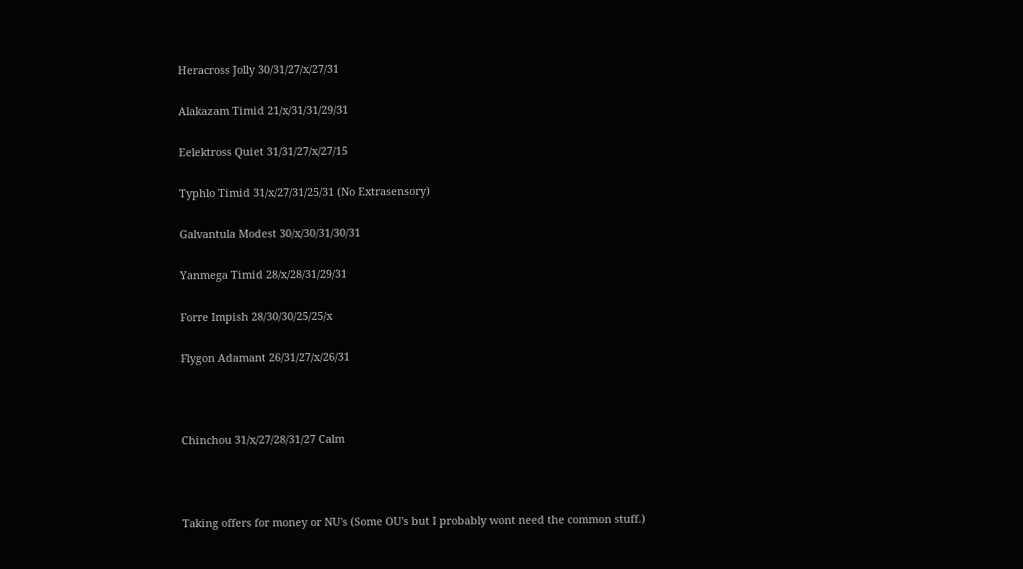Heracross Jolly 30/31/27/x/27/31

Alakazam Timid 21/x/31/31/29/31

Eelektross Quiet 31/31/27/x/27/15

Typhlo Timid 31/x/27/31/25/31 (No Extrasensory)

Galvantula Modest 30/x/30/31/30/31

Yanmega Timid 28/x/28/31/29/31

Forre Impish 28/30/30/25/25/x

Flygon Adamant 26/31/27/x/26/31



Chinchou 31/x/27/28/31/27 Calm



Taking offers for money or NU's (Some OU's but I probably wont need the common stuff.)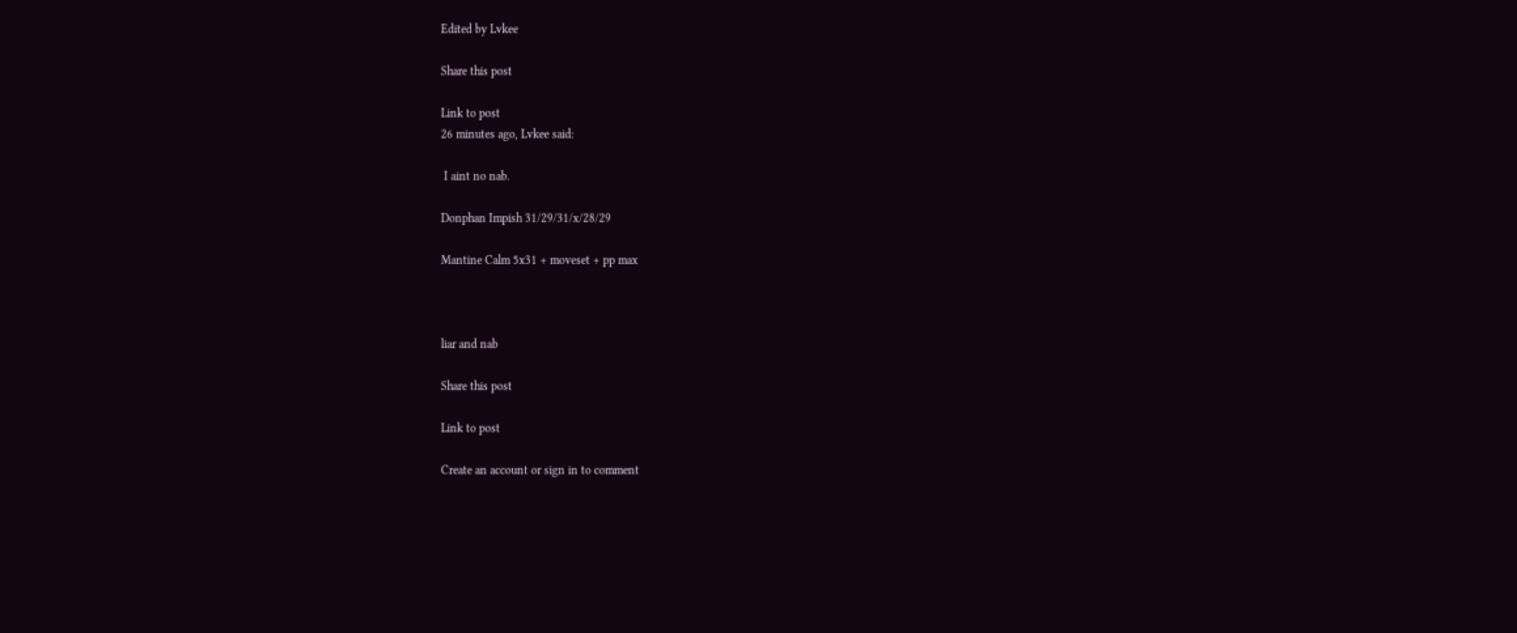Edited by Lvkee

Share this post

Link to post
26 minutes ago, Lvkee said:

 I aint no nab.

Donphan Impish 31/29/31/x/28/29

Mantine Calm 5x31 + moveset + pp max



liar and nab

Share this post

Link to post

Create an account or sign in to comment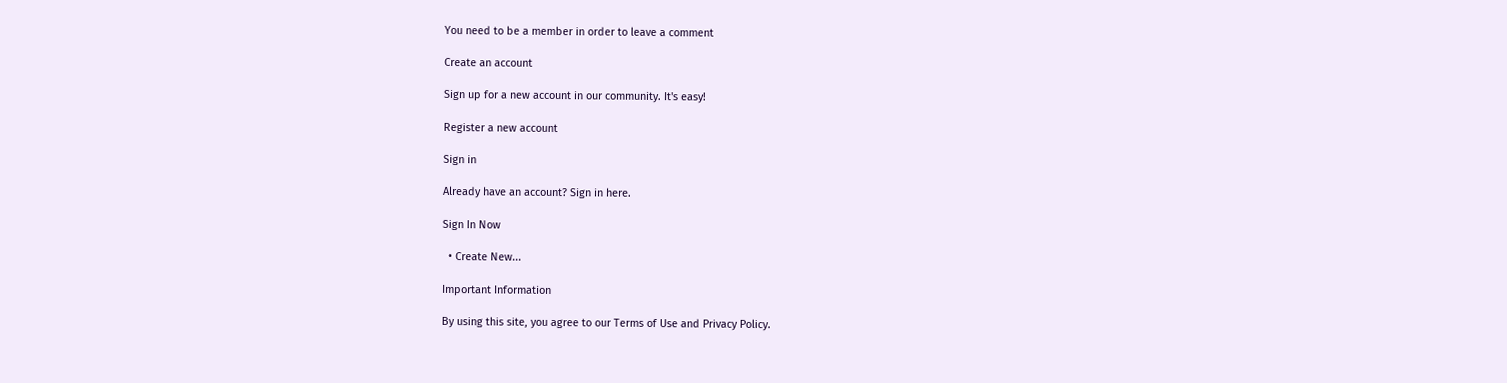You need to be a member in order to leave a comment

Create an account

Sign up for a new account in our community. It's easy!

Register a new account

Sign in

Already have an account? Sign in here.

Sign In Now

  • Create New...

Important Information

By using this site, you agree to our Terms of Use and Privacy Policy.